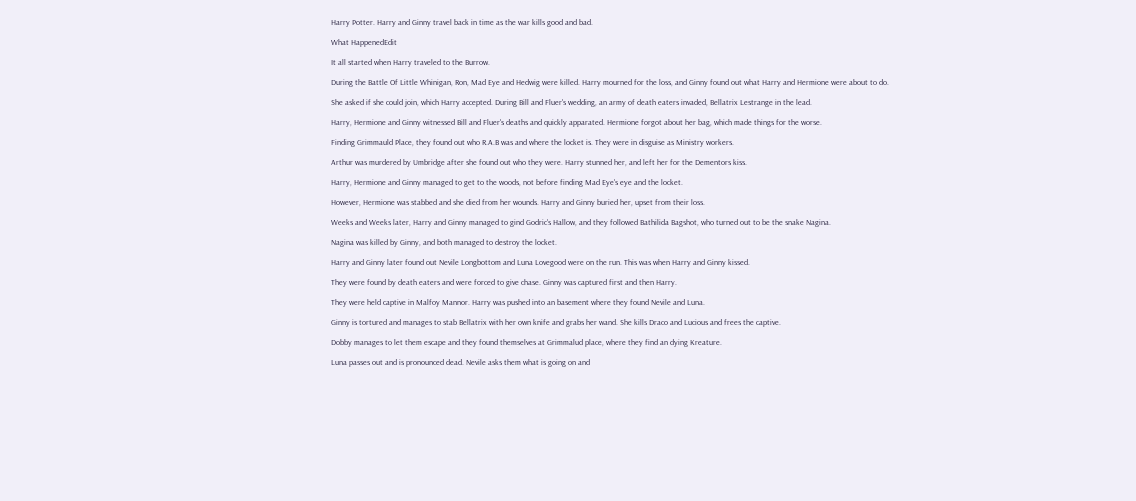Harry Potter. Harry and Ginny travel back in time as the war kills good and bad.

What HappenedEdit

It all started when Harry traveled to the Burrow.

During the Battle Of Little Whinigan, Ron, Mad Eye and Hedwig were killed. Harry mourned for the loss, and Ginny found out what Harry and Hermione were about to do.

She asked if she could join, which Harry accepted. During Bill and Fluer's wedding, an army of death eaters invaded, Bellatrix Lestrange in the lead.

Harry, Hermione and Ginny witnessed Bill and Fluer's deaths and quickly apparated. Hermione forgot about her bag, which made things for the worse.

Finding Grimmauld Place, they found out who R.A.B was and where the locket is. They were in disguise as Ministry workers.

Arthur was murdered by Umbridge after she found out who they were. Harry stunned her, and left her for the Dementors kiss.

Harry, Hermione and Ginny managed to get to the woods, not before finding Mad Eye's eye and the locket.

However, Hermione was stabbed and she died from her wounds. Harry and Ginny buried her, upset from their loss.

Weeks and Weeks later, Harry and Ginny managed to gind Godric's Hallow, and they followed Bathilida Bagshot, who turned out to be the snake Nagina.

Nagina was killed by Ginny, and both managed to destroy the locket.

Harry and Ginny later found out Nevile Longbottom and Luna Lovegood were on the run. This was when Harry and Ginny kissed.

They were found by death eaters and were forced to give chase. Ginny was captured first and then Harry.

They were held captive in Malfoy Mannor. Harry was pushed into an basement where they found Nevile and Luna.

Ginny is tortured and manages to stab Bellatrix with her own knife and grabs her wand. She kills Draco and Lucious and frees the captive.

Dobby manages to let them escape and they found themselves at Grimmalud place, where they find an dying Kreature.

Luna passes out and is pronounced dead. Nevile asks them what is going on and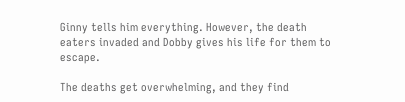Ginny tells him everything. However, the death eaters invaded and Dobby gives his life for them to escape.

The deaths get overwhelming, and they find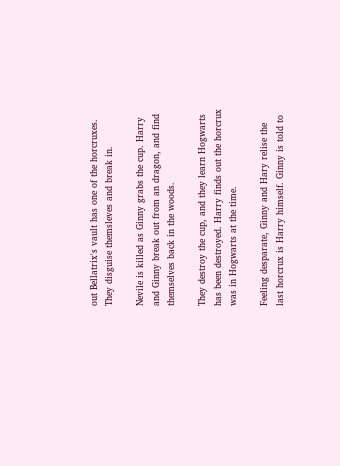out Bellatrix's vault has one of the horcruxes. They disguise themsleves and break in.

Nevile is killed as Ginny grabs the cup. Harry and Ginny break out from an dragon, and find themselves back in the woods.

They destroy the cup, and they learn Hogwarts has been destroyed. Harry finds out the horcrux was in Hogwarts at the time.

Feeling desparate, Ginny and Hary relise the last horcrux is Harry himself. Ginny is told to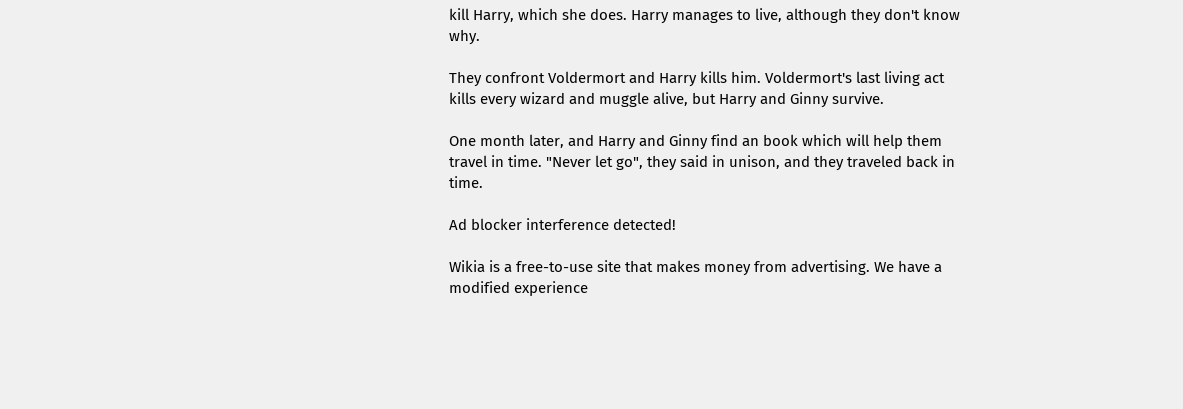kill Harry, which she does. Harry manages to live, although they don't know why.

They confront Voldermort and Harry kills him. Voldermort's last living act kills every wizard and muggle alive, but Harry and Ginny survive.

One month later, and Harry and Ginny find an book which will help them travel in time. "Never let go", they said in unison, and they traveled back in time.

Ad blocker interference detected!

Wikia is a free-to-use site that makes money from advertising. We have a modified experience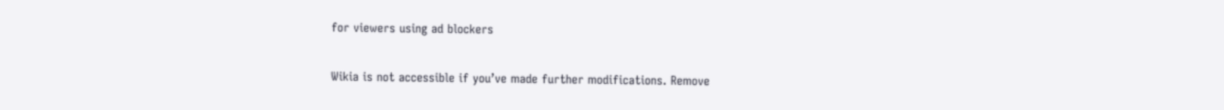for viewers using ad blockers

Wikia is not accessible if you’ve made further modifications. Remove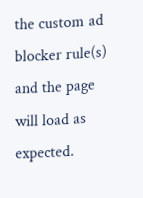the custom ad blocker rule(s) and the page will load as expected.